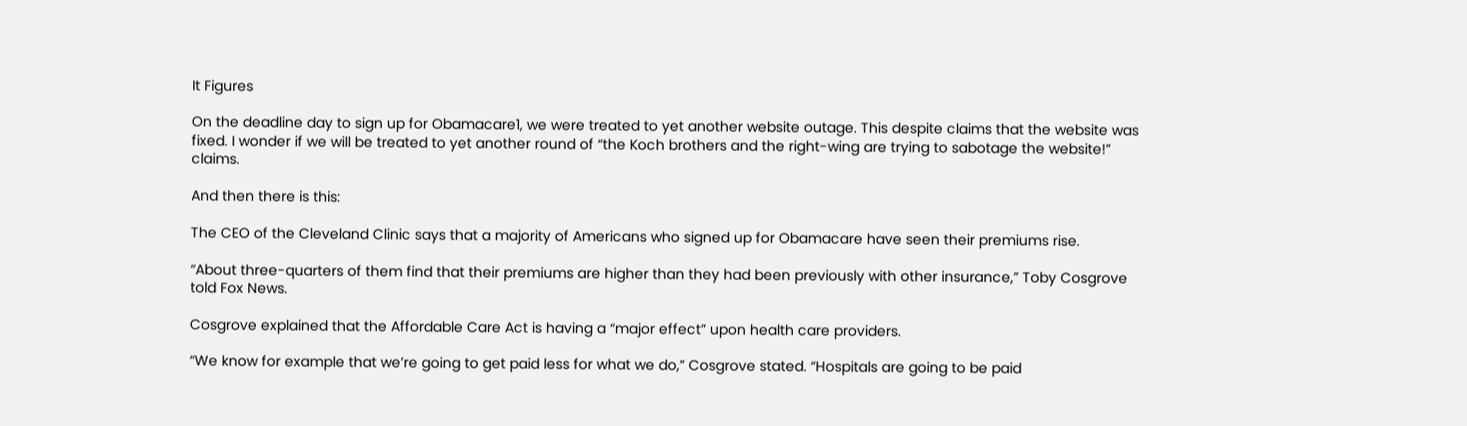It Figures

On the deadline day to sign up for Obamacare1, we were treated to yet another website outage. This despite claims that the website was fixed. I wonder if we will be treated to yet another round of “the Koch brothers and the right-wing are trying to sabotage the website!” claims.

And then there is this:

The CEO of the Cleveland Clinic says that a majority of Americans who signed up for Obamacare have seen their premiums rise.

“About three-quarters of them find that their premiums are higher than they had been previously with other insurance,” Toby Cosgrove told Fox News.

Cosgrove explained that the Affordable Care Act is having a “major effect” upon health care providers.

“We know for example that we’re going to get paid less for what we do,” Cosgrove stated. “Hospitals are going to be paid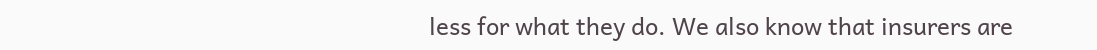less for what they do. We also know that insurers are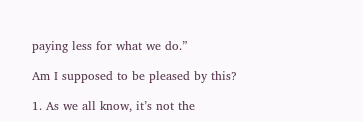paying less for what we do.”

Am I supposed to be pleased by this?

1. As we all know, it’s not the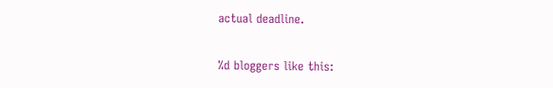actual deadline.

%d bloggers like this: